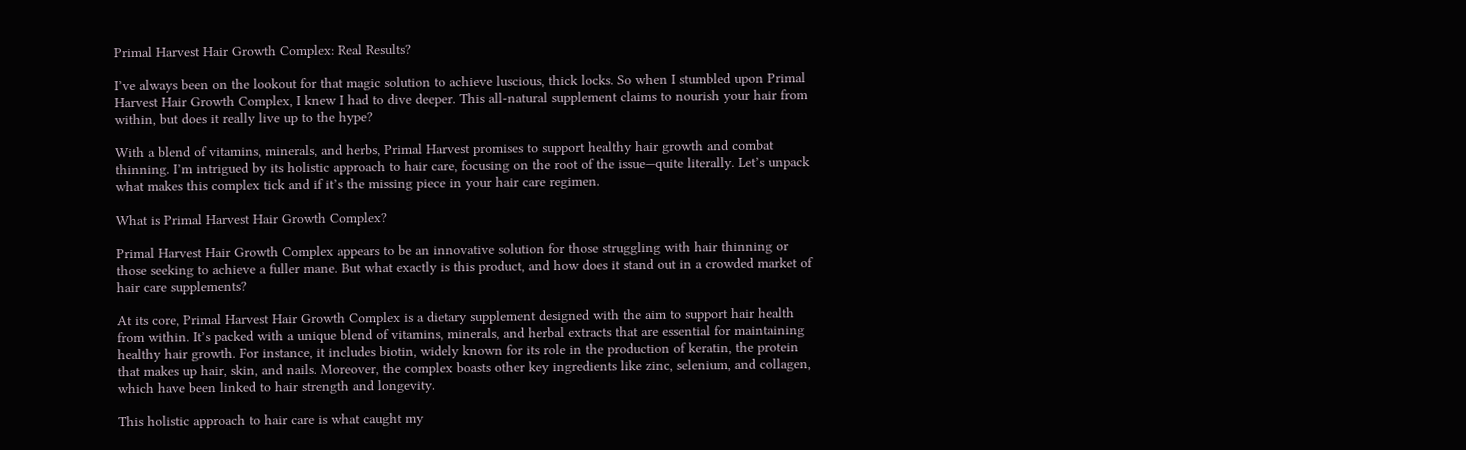Primal Harvest Hair Growth Complex: Real Results?

I’ve always been on the lookout for that magic solution to achieve luscious, thick locks. So when I stumbled upon Primal Harvest Hair Growth Complex, I knew I had to dive deeper. This all-natural supplement claims to nourish your hair from within, but does it really live up to the hype?

With a blend of vitamins, minerals, and herbs, Primal Harvest promises to support healthy hair growth and combat thinning. I’m intrigued by its holistic approach to hair care, focusing on the root of the issue—quite literally. Let’s unpack what makes this complex tick and if it’s the missing piece in your hair care regimen.

What is Primal Harvest Hair Growth Complex?

Primal Harvest Hair Growth Complex appears to be an innovative solution for those struggling with hair thinning or those seeking to achieve a fuller mane. But what exactly is this product, and how does it stand out in a crowded market of hair care supplements?

At its core, Primal Harvest Hair Growth Complex is a dietary supplement designed with the aim to support hair health from within. It’s packed with a unique blend of vitamins, minerals, and herbal extracts that are essential for maintaining healthy hair growth. For instance, it includes biotin, widely known for its role in the production of keratin, the protein that makes up hair, skin, and nails. Moreover, the complex boasts other key ingredients like zinc, selenium, and collagen, which have been linked to hair strength and longevity.

This holistic approach to hair care is what caught my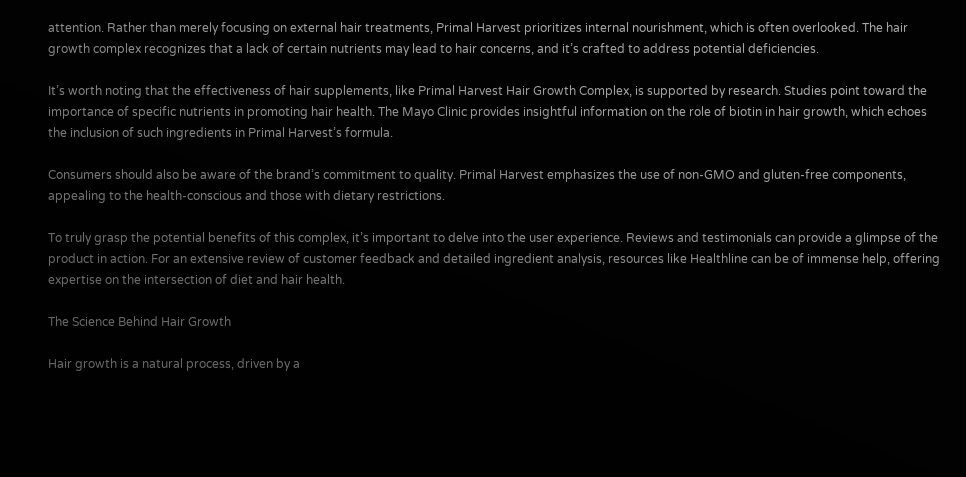attention. Rather than merely focusing on external hair treatments, Primal Harvest prioritizes internal nourishment, which is often overlooked. The hair growth complex recognizes that a lack of certain nutrients may lead to hair concerns, and it’s crafted to address potential deficiencies.

It’s worth noting that the effectiveness of hair supplements, like Primal Harvest Hair Growth Complex, is supported by research. Studies point toward the importance of specific nutrients in promoting hair health. The Mayo Clinic provides insightful information on the role of biotin in hair growth, which echoes the inclusion of such ingredients in Primal Harvest’s formula.

Consumers should also be aware of the brand’s commitment to quality. Primal Harvest emphasizes the use of non-GMO and gluten-free components, appealing to the health-conscious and those with dietary restrictions.

To truly grasp the potential benefits of this complex, it’s important to delve into the user experience. Reviews and testimonials can provide a glimpse of the product in action. For an extensive review of customer feedback and detailed ingredient analysis, resources like Healthline can be of immense help, offering expertise on the intersection of diet and hair health.

The Science Behind Hair Growth

Hair growth is a natural process, driven by a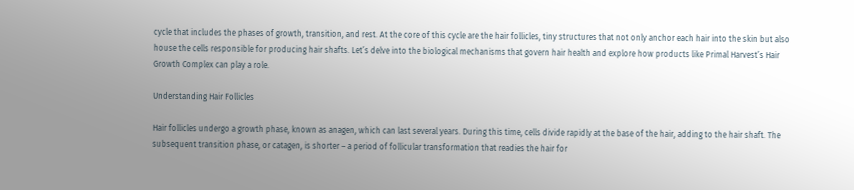cycle that includes the phases of growth, transition, and rest. At the core of this cycle are the hair follicles, tiny structures that not only anchor each hair into the skin but also house the cells responsible for producing hair shafts. Let’s delve into the biological mechanisms that govern hair health and explore how products like Primal Harvest’s Hair Growth Complex can play a role.

Understanding Hair Follicles

Hair follicles undergo a growth phase, known as anagen, which can last several years. During this time, cells divide rapidly at the base of the hair, adding to the hair shaft. The subsequent transition phase, or catagen, is shorter – a period of follicular transformation that readies the hair for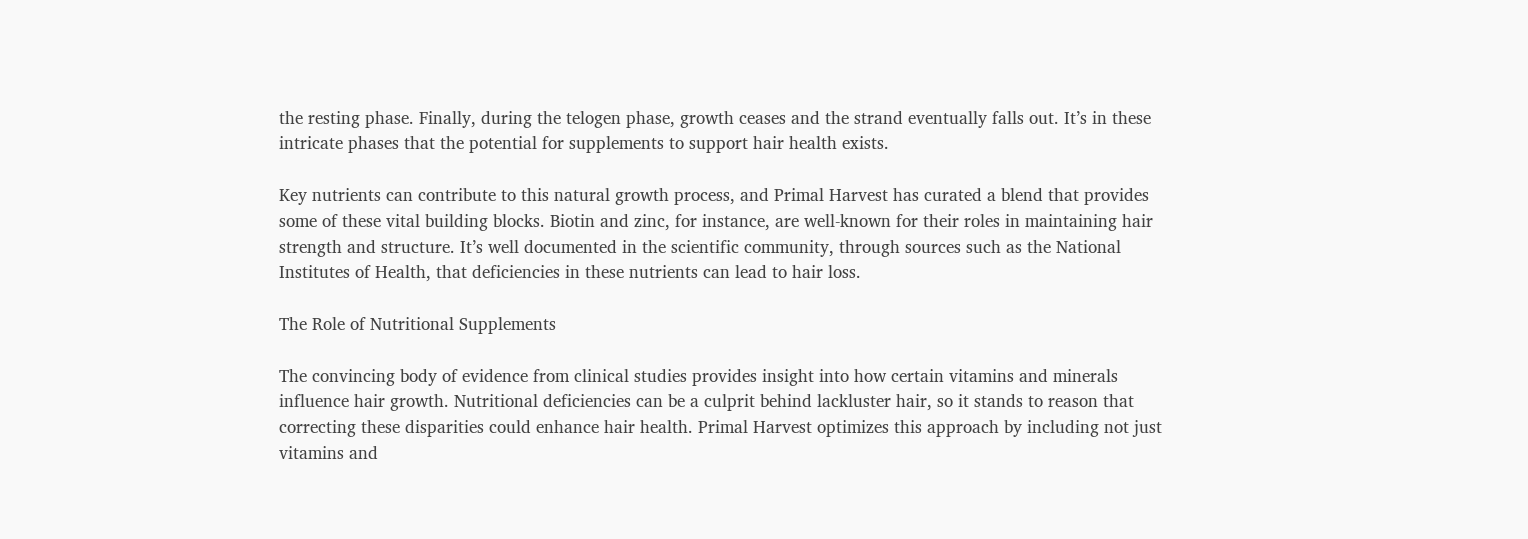the resting phase. Finally, during the telogen phase, growth ceases and the strand eventually falls out. It’s in these intricate phases that the potential for supplements to support hair health exists.

Key nutrients can contribute to this natural growth process, and Primal Harvest has curated a blend that provides some of these vital building blocks. Biotin and zinc, for instance, are well-known for their roles in maintaining hair strength and structure. It’s well documented in the scientific community, through sources such as the National Institutes of Health, that deficiencies in these nutrients can lead to hair loss.

The Role of Nutritional Supplements

The convincing body of evidence from clinical studies provides insight into how certain vitamins and minerals influence hair growth. Nutritional deficiencies can be a culprit behind lackluster hair, so it stands to reason that correcting these disparities could enhance hair health. Primal Harvest optimizes this approach by including not just vitamins and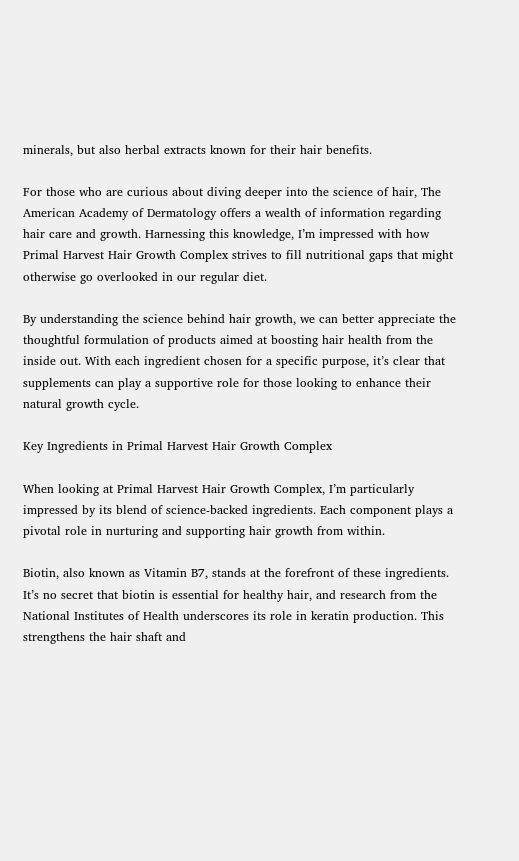minerals, but also herbal extracts known for their hair benefits.

For those who are curious about diving deeper into the science of hair, The American Academy of Dermatology offers a wealth of information regarding hair care and growth. Harnessing this knowledge, I’m impressed with how Primal Harvest Hair Growth Complex strives to fill nutritional gaps that might otherwise go overlooked in our regular diet.

By understanding the science behind hair growth, we can better appreciate the thoughtful formulation of products aimed at boosting hair health from the inside out. With each ingredient chosen for a specific purpose, it’s clear that supplements can play a supportive role for those looking to enhance their natural growth cycle.

Key Ingredients in Primal Harvest Hair Growth Complex

When looking at Primal Harvest Hair Growth Complex, I’m particularly impressed by its blend of science-backed ingredients. Each component plays a pivotal role in nurturing and supporting hair growth from within.

Biotin, also known as Vitamin B7, stands at the forefront of these ingredients. It’s no secret that biotin is essential for healthy hair, and research from the National Institutes of Health underscores its role in keratin production. This strengthens the hair shaft and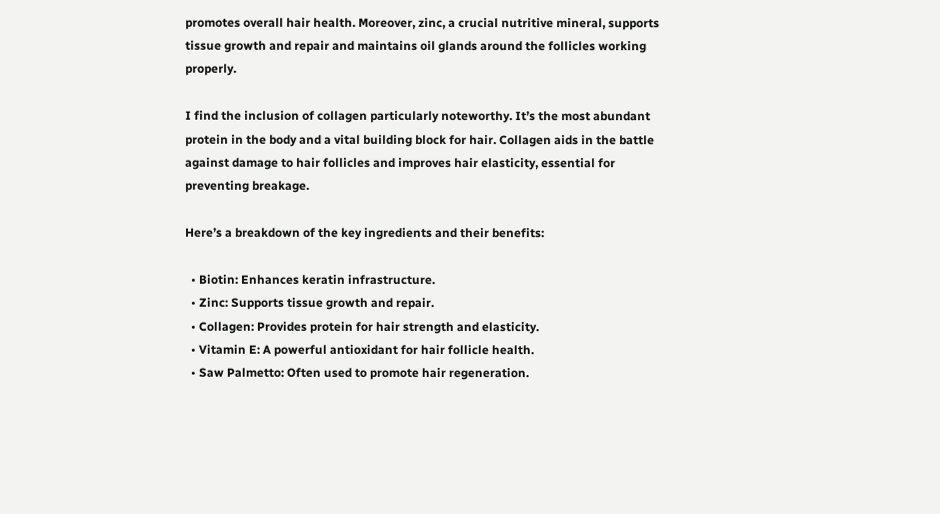promotes overall hair health. Moreover, zinc, a crucial nutritive mineral, supports tissue growth and repair and maintains oil glands around the follicles working properly.

I find the inclusion of collagen particularly noteworthy. It’s the most abundant protein in the body and a vital building block for hair. Collagen aids in the battle against damage to hair follicles and improves hair elasticity, essential for preventing breakage.

Here’s a breakdown of the key ingredients and their benefits:

  • Biotin: Enhances keratin infrastructure.
  • Zinc: Supports tissue growth and repair.
  • Collagen: Provides protein for hair strength and elasticity.
  • Vitamin E: A powerful antioxidant for hair follicle health.
  • Saw Palmetto: Often used to promote hair regeneration.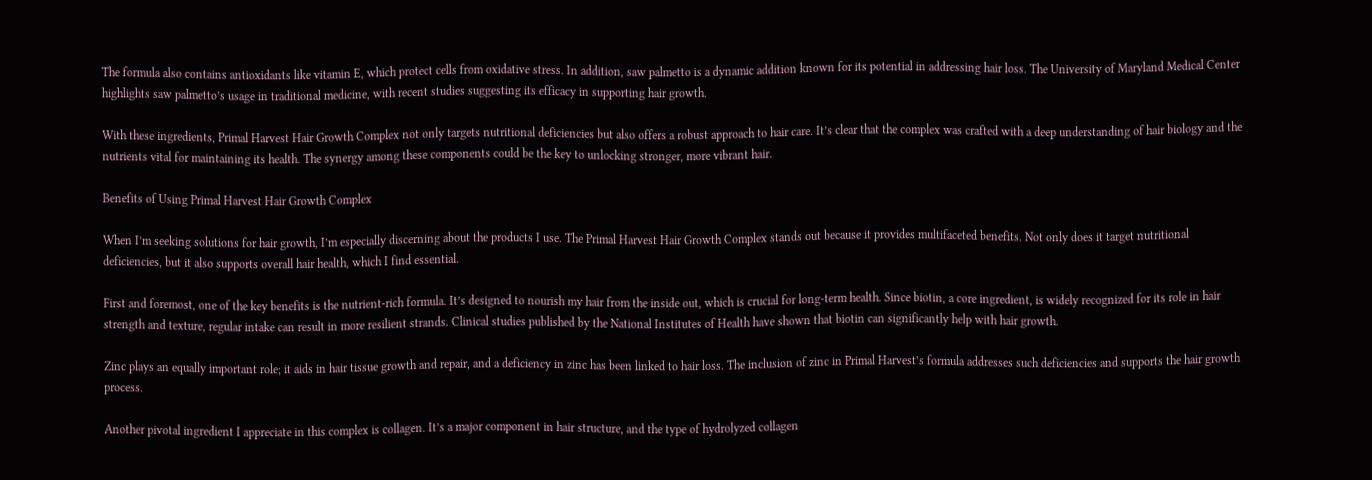The formula also contains antioxidants like vitamin E, which protect cells from oxidative stress. In addition, saw palmetto is a dynamic addition known for its potential in addressing hair loss. The University of Maryland Medical Center highlights saw palmetto’s usage in traditional medicine, with recent studies suggesting its efficacy in supporting hair growth.

With these ingredients, Primal Harvest Hair Growth Complex not only targets nutritional deficiencies but also offers a robust approach to hair care. It’s clear that the complex was crafted with a deep understanding of hair biology and the nutrients vital for maintaining its health. The synergy among these components could be the key to unlocking stronger, more vibrant hair.

Benefits of Using Primal Harvest Hair Growth Complex

When I’m seeking solutions for hair growth, I’m especially discerning about the products I use. The Primal Harvest Hair Growth Complex stands out because it provides multifaceted benefits. Not only does it target nutritional deficiencies, but it also supports overall hair health, which I find essential.

First and foremost, one of the key benefits is the nutrient-rich formula. It’s designed to nourish my hair from the inside out, which is crucial for long-term health. Since biotin, a core ingredient, is widely recognized for its role in hair strength and texture, regular intake can result in more resilient strands. Clinical studies published by the National Institutes of Health have shown that biotin can significantly help with hair growth.

Zinc plays an equally important role; it aids in hair tissue growth and repair, and a deficiency in zinc has been linked to hair loss. The inclusion of zinc in Primal Harvest’s formula addresses such deficiencies and supports the hair growth process.

Another pivotal ingredient I appreciate in this complex is collagen. It’s a major component in hair structure, and the type of hydrolyzed collagen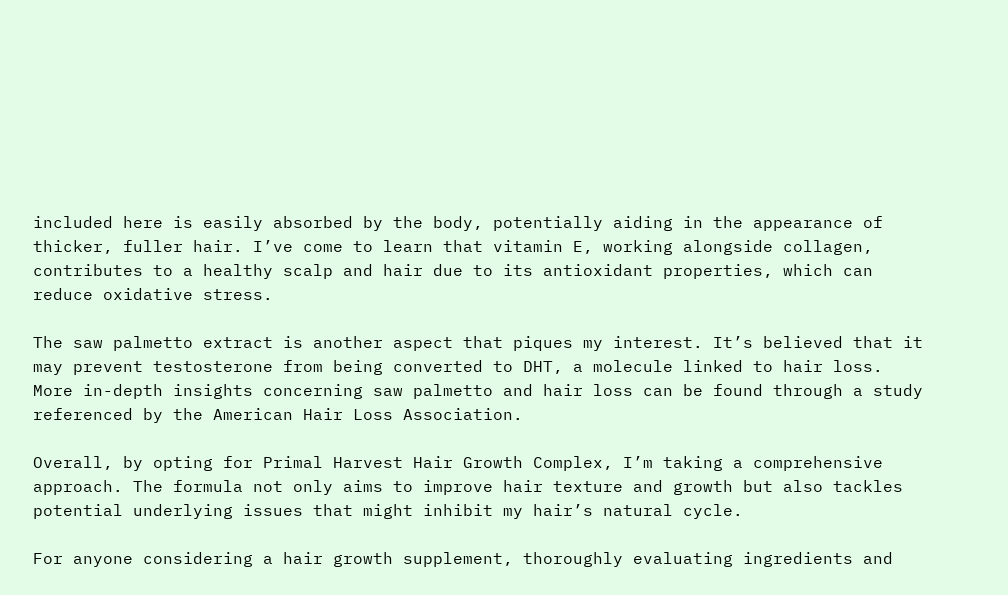included here is easily absorbed by the body, potentially aiding in the appearance of thicker, fuller hair. I’ve come to learn that vitamin E, working alongside collagen, contributes to a healthy scalp and hair due to its antioxidant properties, which can reduce oxidative stress.

The saw palmetto extract is another aspect that piques my interest. It’s believed that it may prevent testosterone from being converted to DHT, a molecule linked to hair loss. More in-depth insights concerning saw palmetto and hair loss can be found through a study referenced by the American Hair Loss Association.

Overall, by opting for Primal Harvest Hair Growth Complex, I’m taking a comprehensive approach. The formula not only aims to improve hair texture and growth but also tackles potential underlying issues that might inhibit my hair’s natural cycle.

For anyone considering a hair growth supplement, thoroughly evaluating ingredients and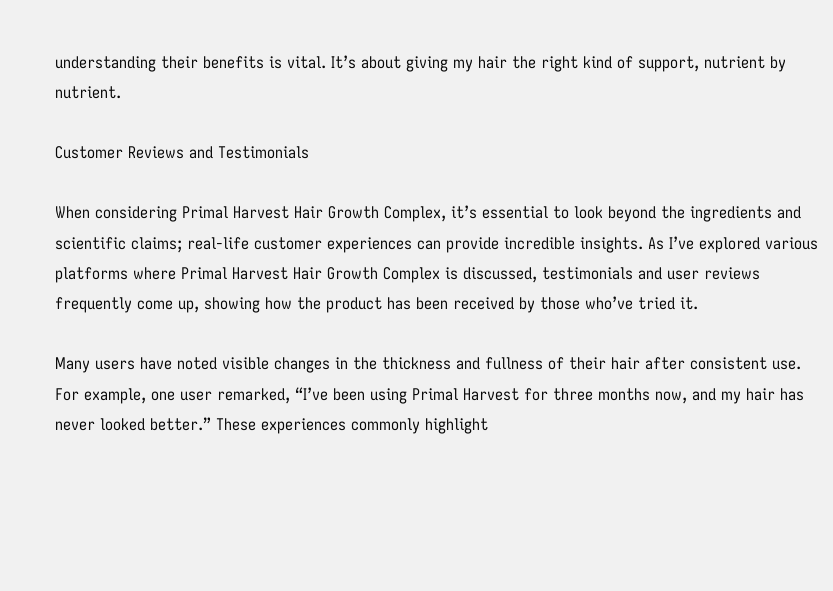understanding their benefits is vital. It’s about giving my hair the right kind of support, nutrient by nutrient.

Customer Reviews and Testimonials

When considering Primal Harvest Hair Growth Complex, it’s essential to look beyond the ingredients and scientific claims; real-life customer experiences can provide incredible insights. As I’ve explored various platforms where Primal Harvest Hair Growth Complex is discussed, testimonials and user reviews frequently come up, showing how the product has been received by those who’ve tried it.

Many users have noted visible changes in the thickness and fullness of their hair after consistent use. For example, one user remarked, “I’ve been using Primal Harvest for three months now, and my hair has never looked better.” These experiences commonly highlight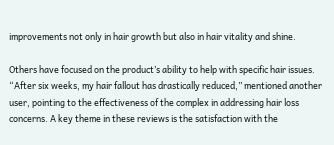improvements not only in hair growth but also in hair vitality and shine.

Others have focused on the product’s ability to help with specific hair issues. “After six weeks, my hair fallout has drastically reduced,” mentioned another user, pointing to the effectiveness of the complex in addressing hair loss concerns. A key theme in these reviews is the satisfaction with the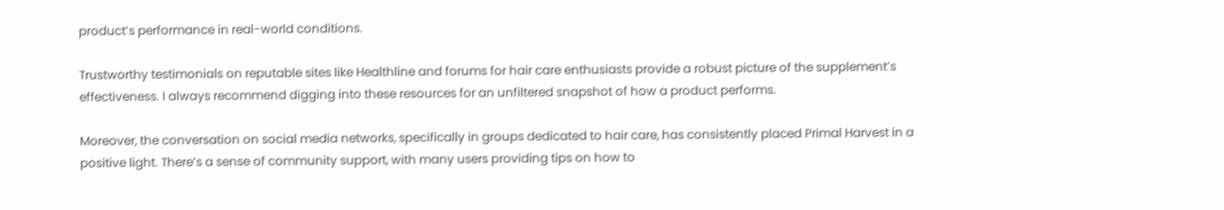product’s performance in real-world conditions.

Trustworthy testimonials on reputable sites like Healthline and forums for hair care enthusiasts provide a robust picture of the supplement’s effectiveness. I always recommend digging into these resources for an unfiltered snapshot of how a product performs.

Moreover, the conversation on social media networks, specifically in groups dedicated to hair care, has consistently placed Primal Harvest in a positive light. There’s a sense of community support, with many users providing tips on how to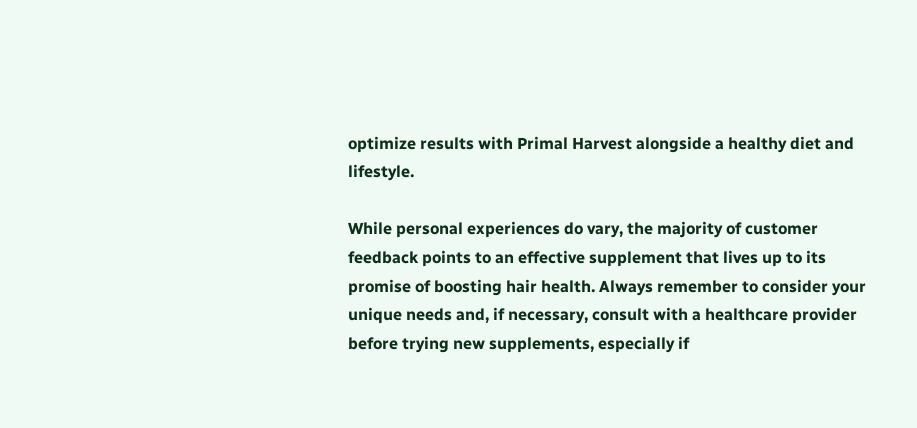optimize results with Primal Harvest alongside a healthy diet and lifestyle.

While personal experiences do vary, the majority of customer feedback points to an effective supplement that lives up to its promise of boosting hair health. Always remember to consider your unique needs and, if necessary, consult with a healthcare provider before trying new supplements, especially if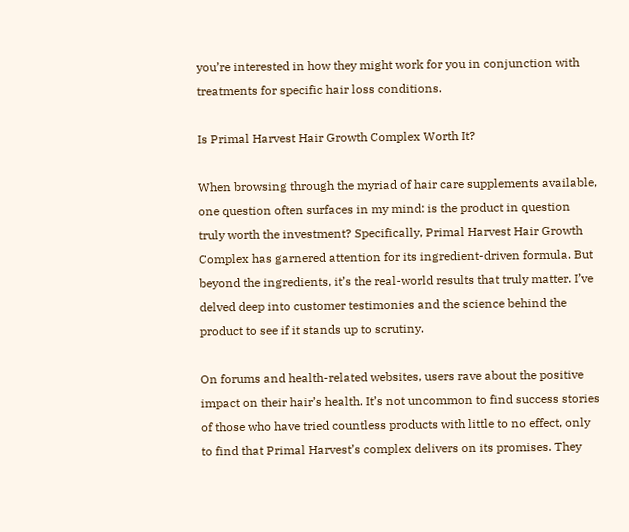you’re interested in how they might work for you in conjunction with treatments for specific hair loss conditions.

Is Primal Harvest Hair Growth Complex Worth It?

When browsing through the myriad of hair care supplements available, one question often surfaces in my mind: is the product in question truly worth the investment? Specifically, Primal Harvest Hair Growth Complex has garnered attention for its ingredient-driven formula. But beyond the ingredients, it’s the real-world results that truly matter. I’ve delved deep into customer testimonies and the science behind the product to see if it stands up to scrutiny.

On forums and health-related websites, users rave about the positive impact on their hair’s health. It’s not uncommon to find success stories of those who have tried countless products with little to no effect, only to find that Primal Harvest’s complex delivers on its promises. They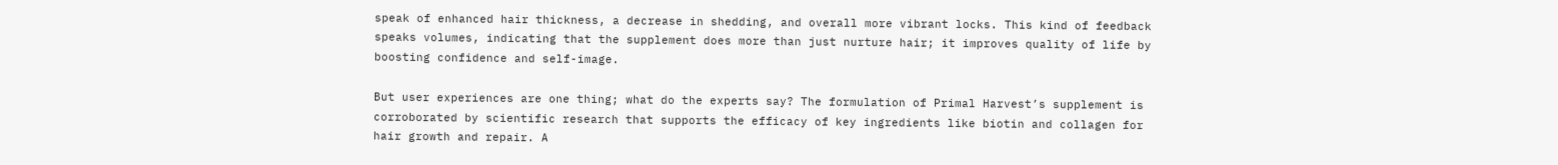speak of enhanced hair thickness, a decrease in shedding, and overall more vibrant locks. This kind of feedback speaks volumes, indicating that the supplement does more than just nurture hair; it improves quality of life by boosting confidence and self-image.

But user experiences are one thing; what do the experts say? The formulation of Primal Harvest’s supplement is corroborated by scientific research that supports the efficacy of key ingredients like biotin and collagen for hair growth and repair. A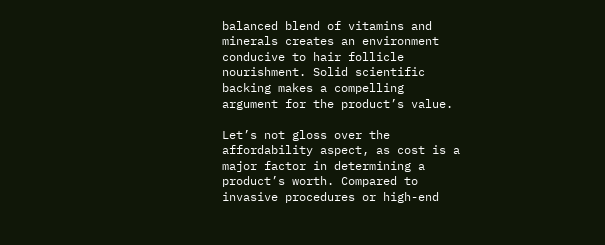balanced blend of vitamins and minerals creates an environment conducive to hair follicle nourishment. Solid scientific backing makes a compelling argument for the product’s value.

Let’s not gloss over the affordability aspect, as cost is a major factor in determining a product’s worth. Compared to invasive procedures or high-end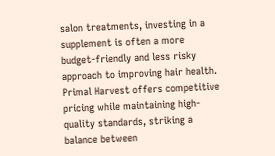salon treatments, investing in a supplement is often a more budget-friendly and less risky approach to improving hair health. Primal Harvest offers competitive pricing while maintaining high-quality standards, striking a balance between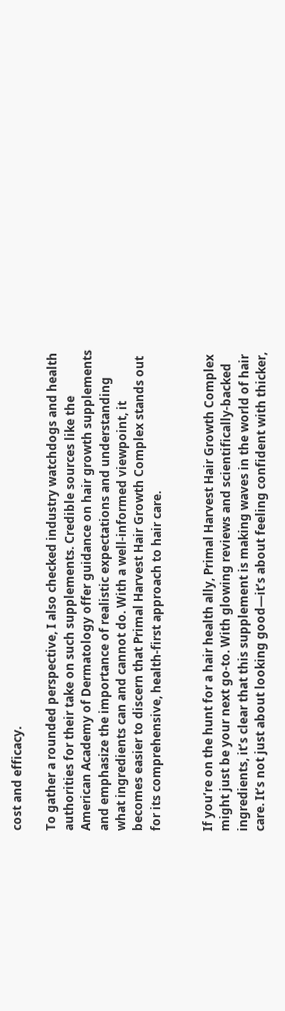cost and efficacy.

To gather a rounded perspective, I also checked industry watchdogs and health authorities for their take on such supplements. Credible sources like the American Academy of Dermatology offer guidance on hair growth supplements and emphasize the importance of realistic expectations and understanding what ingredients can and cannot do. With a well-informed viewpoint, it becomes easier to discern that Primal Harvest Hair Growth Complex stands out for its comprehensive, health-first approach to hair care.


If you’re on the hunt for a hair health ally, Primal Harvest Hair Growth Complex might just be your next go-to. With glowing reviews and scientifically-backed ingredients, it’s clear that this supplement is making waves in the world of hair care. It’s not just about looking good—it’s about feeling confident with thicker,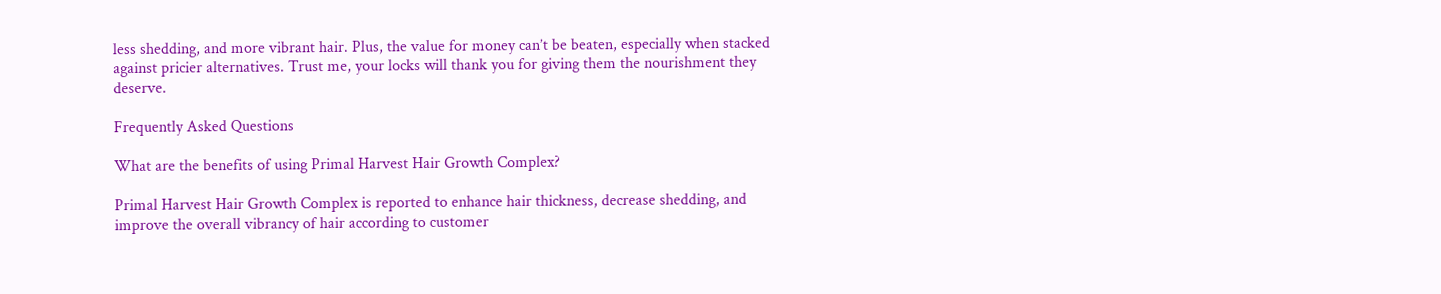less shedding, and more vibrant hair. Plus, the value for money can’t be beaten, especially when stacked against pricier alternatives. Trust me, your locks will thank you for giving them the nourishment they deserve.

Frequently Asked Questions

What are the benefits of using Primal Harvest Hair Growth Complex?

Primal Harvest Hair Growth Complex is reported to enhance hair thickness, decrease shedding, and improve the overall vibrancy of hair according to customer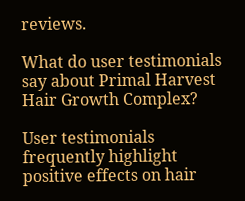reviews.

What do user testimonials say about Primal Harvest Hair Growth Complex?

User testimonials frequently highlight positive effects on hair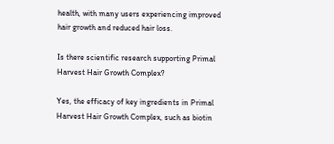health, with many users experiencing improved hair growth and reduced hair loss.

Is there scientific research supporting Primal Harvest Hair Growth Complex?

Yes, the efficacy of key ingredients in Primal Harvest Hair Growth Complex, such as biotin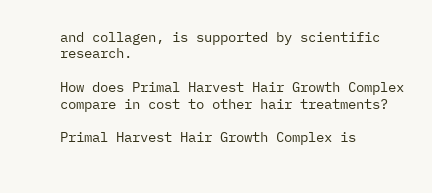and collagen, is supported by scientific research.

How does Primal Harvest Hair Growth Complex compare in cost to other hair treatments?

Primal Harvest Hair Growth Complex is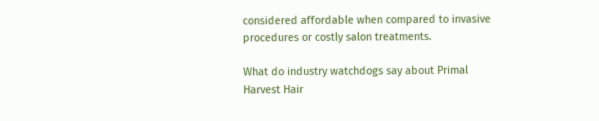considered affordable when compared to invasive procedures or costly salon treatments.

What do industry watchdogs say about Primal Harvest Hair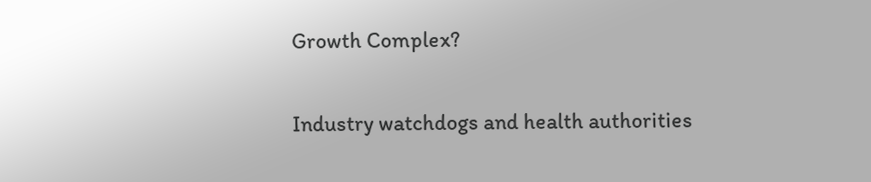Growth Complex?

Industry watchdogs and health authorities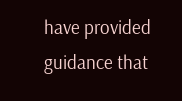have provided guidance that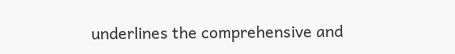underlines the comprehensive and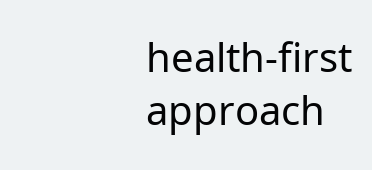health-first approach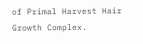of Primal Harvest Hair Growth Complex.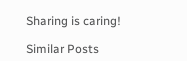Sharing is caring!

Similar Posts